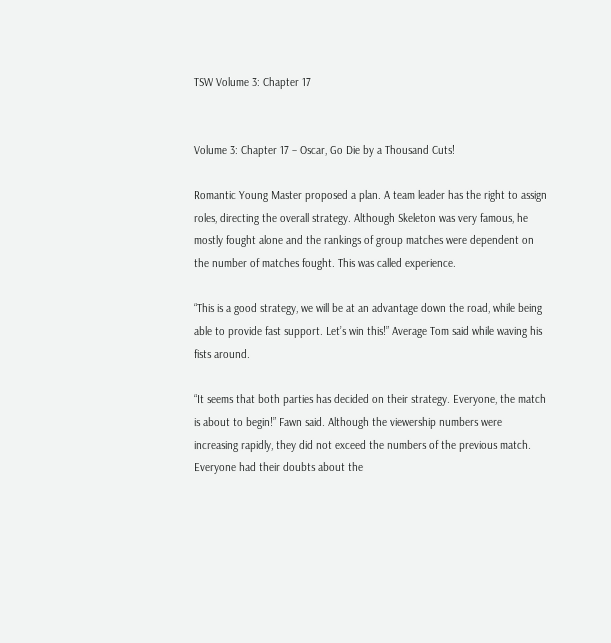TSW Volume 3: Chapter 17


Volume 3: Chapter 17 – Oscar, Go Die by a Thousand Cuts!

Romantic Young Master proposed a plan. A team leader has the right to assign roles, directing the overall strategy. Although Skeleton was very famous, he mostly fought alone and the rankings of group matches were dependent on the number of matches fought. This was called experience.

“This is a good strategy, we will be at an advantage down the road, while being able to provide fast support. Let’s win this!” Average Tom said while waving his fists around.

“It seems that both parties has decided on their strategy. Everyone, the match is about to begin!” Fawn said. Although the viewership numbers were increasing rapidly, they did not exceed the numbers of the previous match. Everyone had their doubts about the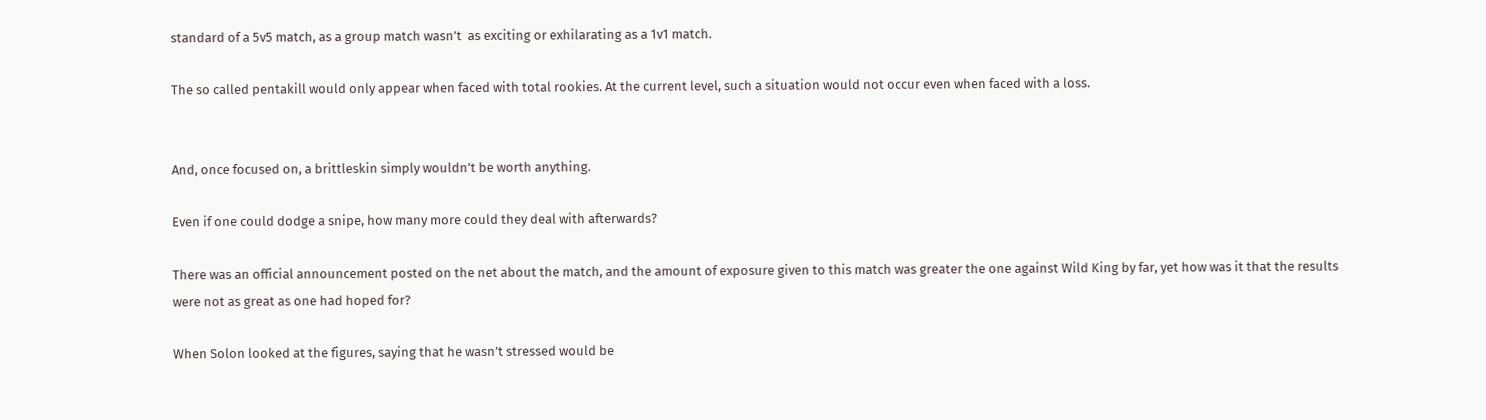standard of a 5v5 match, as a group match wasn’t  as exciting or exhilarating as a 1v1 match.

The so called pentakill would only appear when faced with total rookies. At the current level, such a situation would not occur even when faced with a loss.


And, once focused on, a brittleskin simply wouldn’t be worth anything.

Even if one could dodge a snipe, how many more could they deal with afterwards?

There was an official announcement posted on the net about the match, and the amount of exposure given to this match was greater the one against Wild King by far, yet how was it that the results were not as great as one had hoped for?

When Solon looked at the figures, saying that he wasn’t stressed would be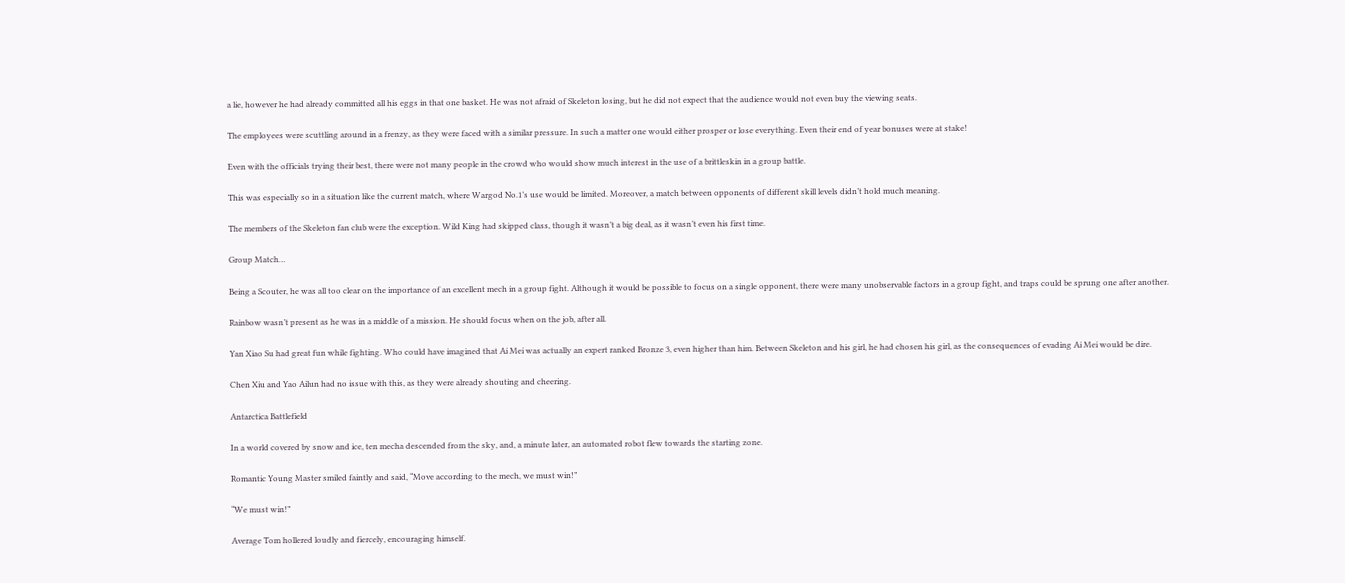a lie, however he had already committed all his eggs in that one basket. He was not afraid of Skeleton losing, but he did not expect that the audience would not even buy the viewing seats.

The employees were scuttling around in a frenzy, as they were faced with a similar pressure. In such a matter one would either prosper or lose everything. Even their end of year bonuses were at stake!

Even with the officials trying their best, there were not many people in the crowd who would show much interest in the use of a brittleskin in a group battle.

This was especially so in a situation like the current match, where Wargod No.1’s use would be limited. Moreover, a match between opponents of different skill levels didn’t hold much meaning.

The members of the Skeleton fan club were the exception. Wild King had skipped class, though it wasn’t a big deal, as it wasn’t even his first time.

Group Match…

Being a Scouter, he was all too clear on the importance of an excellent mech in a group fight. Although it would be possible to focus on a single opponent, there were many unobservable factors in a group fight, and traps could be sprung one after another.

Rainbow wasn’t present as he was in a middle of a mission. He should focus when on the job, after all.

Yan Xiao Su had great fun while fighting. Who could have imagined that Ai Mei was actually an expert ranked Bronze 3, even higher than him. Between Skeleton and his girl, he had chosen his girl, as the consequences of evading Ai Mei would be dire.

Chen Xiu and Yao Ailun had no issue with this, as they were already shouting and cheering.

Antarctica Battlefield

In a world covered by snow and ice, ten mecha descended from the sky, and, a minute later, an automated robot flew towards the starting zone.

Romantic Young Master smiled faintly and said, “Move according to the mech, we must win!”

“We must win!”

Average Tom hollered loudly and fiercely, encouraging himself.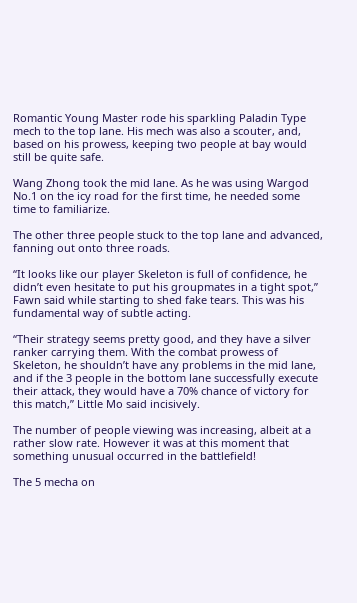Romantic Young Master rode his sparkling Paladin Type mech to the top lane. His mech was also a scouter, and, based on his prowess, keeping two people at bay would still be quite safe.

Wang Zhong took the mid lane. As he was using Wargod No.1 on the icy road for the first time, he needed some time to familiarize.

The other three people stuck to the top lane and advanced, fanning out onto three roads.

“It looks like our player Skeleton is full of confidence, he didn’t even hesitate to put his groupmates in a tight spot,” Fawn said while starting to shed fake tears. This was his fundamental way of subtle acting.

“Their strategy seems pretty good, and they have a silver ranker carrying them. With the combat prowess of Skeleton, he shouldn’t have any problems in the mid lane, and if the 3 people in the bottom lane successfully execute their attack, they would have a 70% chance of victory for this match,” Little Mo said incisively.

The number of people viewing was increasing, albeit at a rather slow rate. However it was at this moment that something unusual occurred in the battlefield!

The 5 mecha on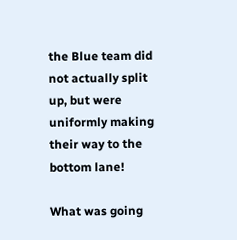the Blue team did not actually split up, but were uniformly making their way to the bottom lane!

What was going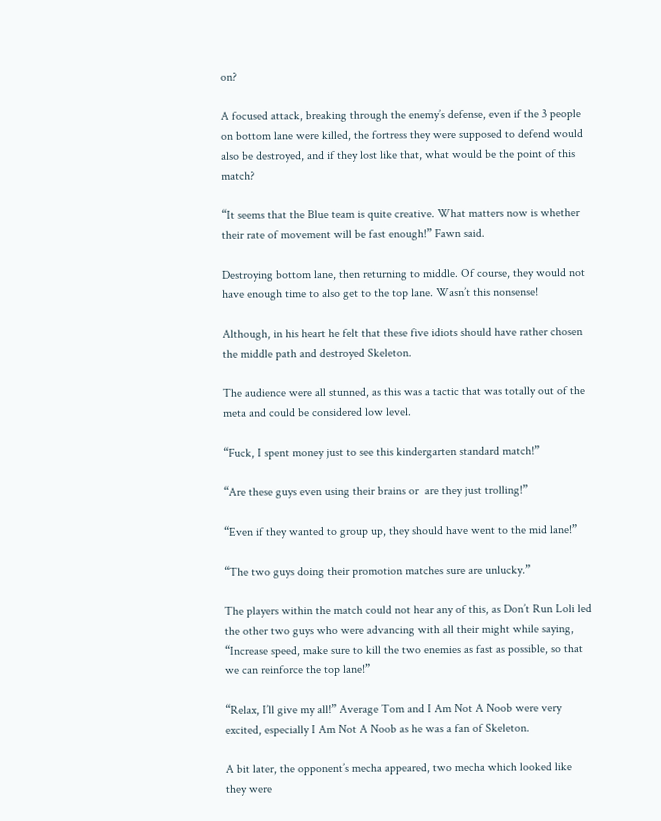on?

A focused attack, breaking through the enemy’s defense, even if the 3 people on bottom lane were killed, the fortress they were supposed to defend would also be destroyed, and if they lost like that, what would be the point of this match?

“It seems that the Blue team is quite creative. What matters now is whether their rate of movement will be fast enough!” Fawn said.

Destroying bottom lane, then returning to middle. Of course, they would not have enough time to also get to the top lane. Wasn’t this nonsense!

Although, in his heart he felt that these five idiots should have rather chosen the middle path and destroyed Skeleton.

The audience were all stunned, as this was a tactic that was totally out of the meta and could be considered low level.

“Fuck, I spent money just to see this kindergarten standard match!”

“Are these guys even using their brains or  are they just trolling!”

“Even if they wanted to group up, they should have went to the mid lane!”

“The two guys doing their promotion matches sure are unlucky.”

The players within the match could not hear any of this, as Don’t Run Loli led the other two guys who were advancing with all their might while saying, “Increase speed, make sure to kill the two enemies as fast as possible, so that we can reinforce the top lane!”

“Relax, I’ll give my all!” Average Tom and I Am Not A Noob were very excited, especially I Am Not A Noob as he was a fan of Skeleton.

A bit later, the opponent’s mecha appeared, two mecha which looked like they were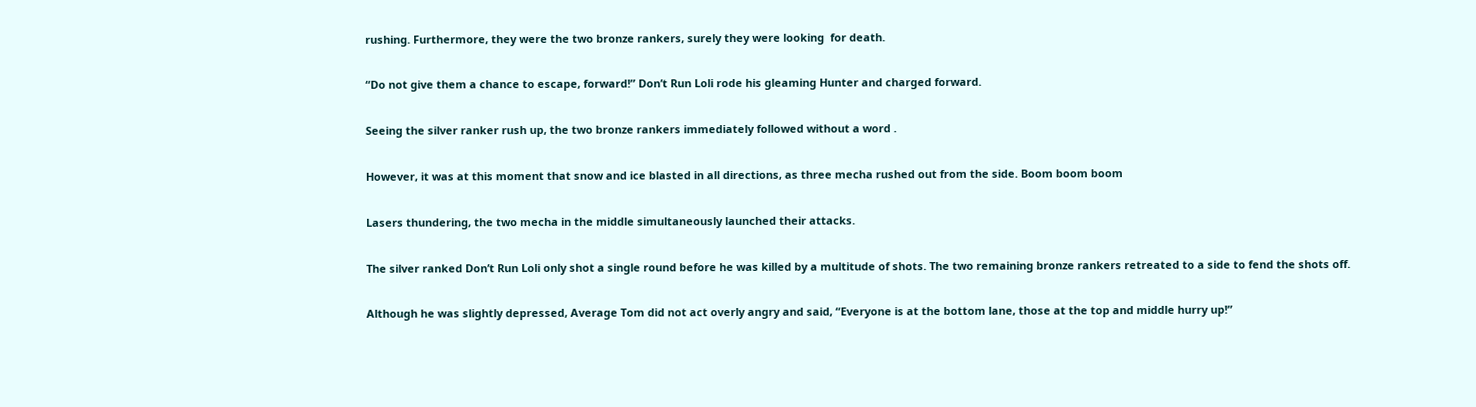rushing. Furthermore, they were the two bronze rankers, surely they were looking  for death.

“Do not give them a chance to escape, forward!” Don’t Run Loli rode his gleaming Hunter and charged forward.

Seeing the silver ranker rush up, the two bronze rankers immediately followed without a word .

However, it was at this moment that snow and ice blasted in all directions, as three mecha rushed out from the side. Boom boom boom

Lasers thundering, the two mecha in the middle simultaneously launched their attacks.

The silver ranked Don’t Run Loli only shot a single round before he was killed by a multitude of shots. The two remaining bronze rankers retreated to a side to fend the shots off.

Although he was slightly depressed, Average Tom did not act overly angry and said, “Everyone is at the bottom lane, those at the top and middle hurry up!”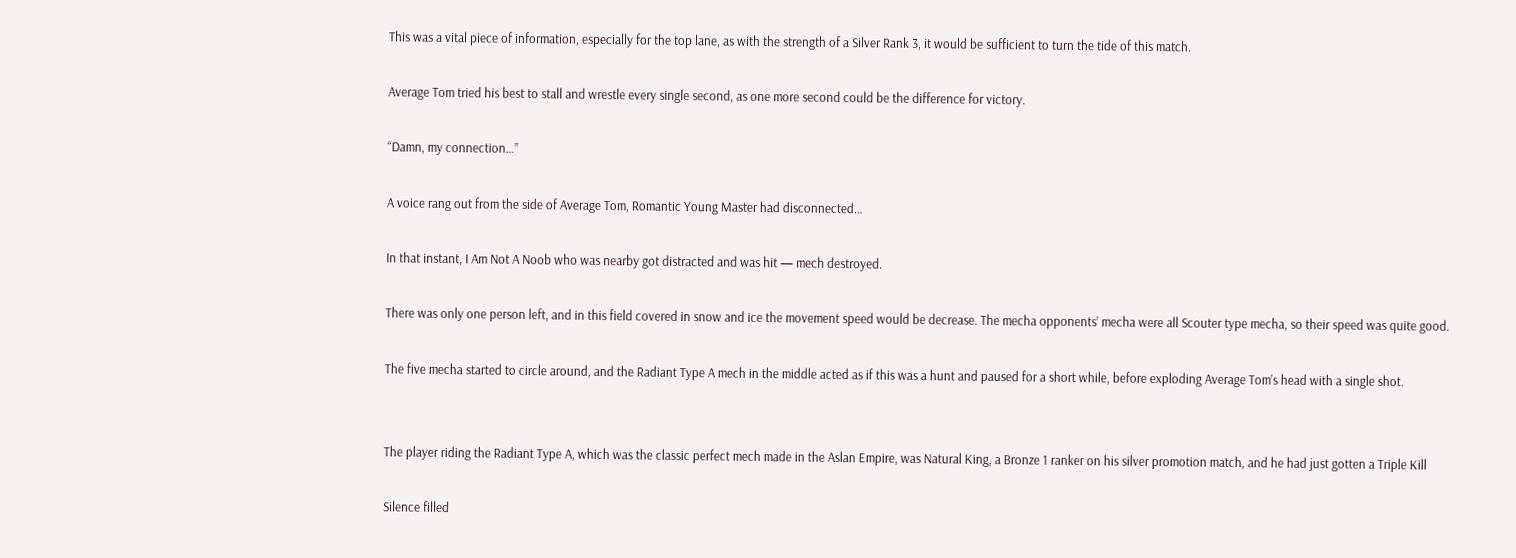This was a vital piece of information, especially for the top lane, as with the strength of a Silver Rank 3, it would be sufficient to turn the tide of this match.

Average Tom tried his best to stall and wrestle every single second, as one more second could be the difference for victory.

“Damn, my connection…”

A voice rang out from the side of Average Tom, Romantic Young Master had disconnected…

In that instant, I Am Not A Noob who was nearby got distracted and was hit — mech destroyed.

There was only one person left, and in this field covered in snow and ice the movement speed would be decrease. The mecha opponents’ mecha were all Scouter type mecha, so their speed was quite good.

The five mecha started to circle around, and the Radiant Type A mech in the middle acted as if this was a hunt and paused for a short while, before exploding Average Tom’s head with a single shot.


The player riding the Radiant Type A, which was the classic perfect mech made in the Aslan Empire, was Natural King, a Bronze 1 ranker on his silver promotion match, and he had just gotten a Triple Kill

Silence filled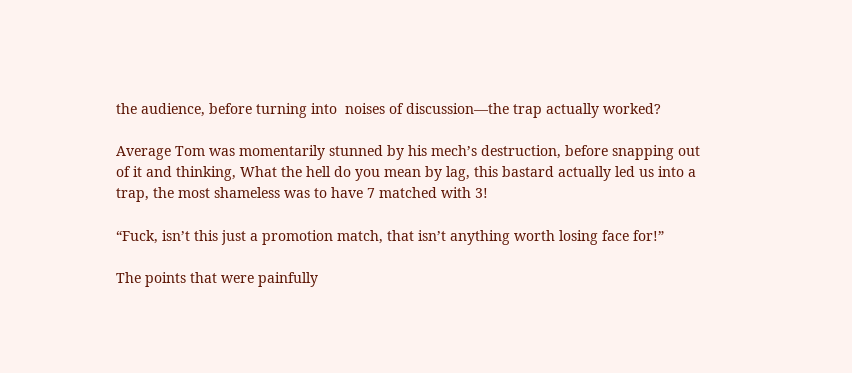the audience, before turning into  noises of discussion—the trap actually worked?

Average Tom was momentarily stunned by his mech’s destruction, before snapping out of it and thinking, What the hell do you mean by lag, this bastard actually led us into a trap, the most shameless was to have 7 matched with 3!

“Fuck, isn’t this just a promotion match, that isn’t anything worth losing face for!”

The points that were painfully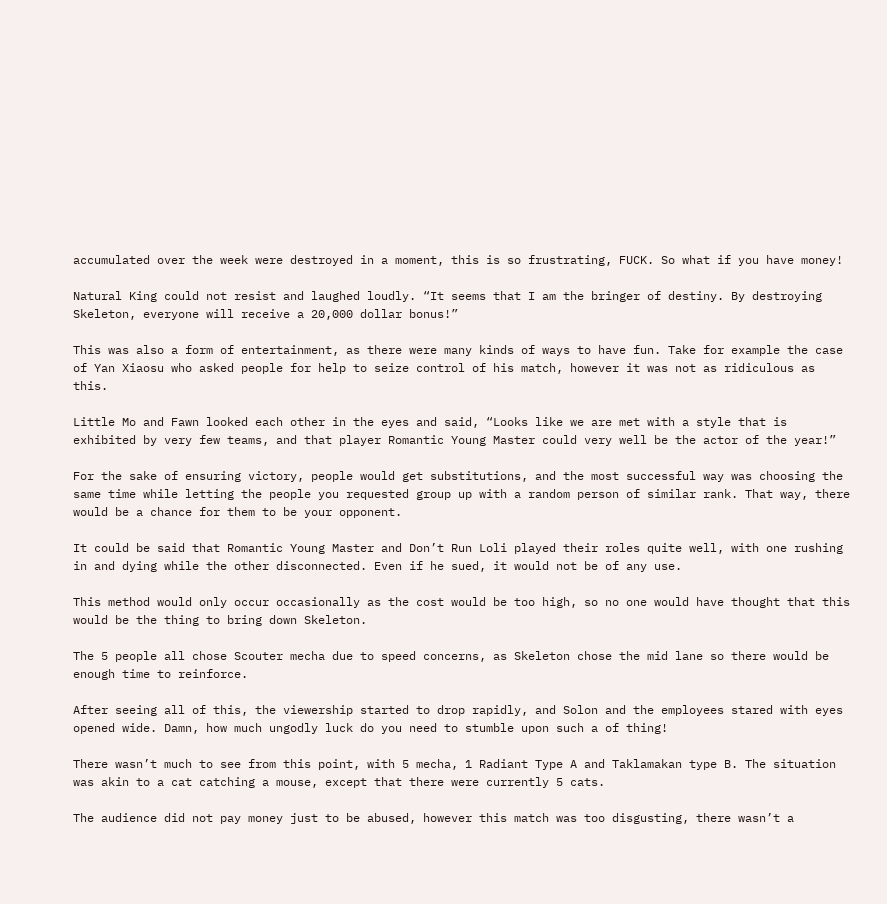accumulated over the week were destroyed in a moment, this is so frustrating, FUCK. So what if you have money!

Natural King could not resist and laughed loudly. “It seems that I am the bringer of destiny. By destroying Skeleton, everyone will receive a 20,000 dollar bonus!”

This was also a form of entertainment, as there were many kinds of ways to have fun. Take for example the case of Yan Xiaosu who asked people for help to seize control of his match, however it was not as ridiculous as this.

Little Mo and Fawn looked each other in the eyes and said, “Looks like we are met with a style that is exhibited by very few teams, and that player Romantic Young Master could very well be the actor of the year!”

For the sake of ensuring victory, people would get substitutions, and the most successful way was choosing the same time while letting the people you requested group up with a random person of similar rank. That way, there would be a chance for them to be your opponent.

It could be said that Romantic Young Master and Don’t Run Loli played their roles quite well, with one rushing in and dying while the other disconnected. Even if he sued, it would not be of any use.

This method would only occur occasionally as the cost would be too high, so no one would have thought that this would be the thing to bring down Skeleton.

The 5 people all chose Scouter mecha due to speed concerns, as Skeleton chose the mid lane so there would be enough time to reinforce.

After seeing all of this, the viewership started to drop rapidly, and Solon and the employees stared with eyes opened wide. Damn, how much ungodly luck do you need to stumble upon such a of thing!

There wasn’t much to see from this point, with 5 mecha, 1 Radiant Type A and Taklamakan type B. The situation was akin to a cat catching a mouse, except that there were currently 5 cats.

The audience did not pay money just to be abused, however this match was too disgusting, there wasn’t a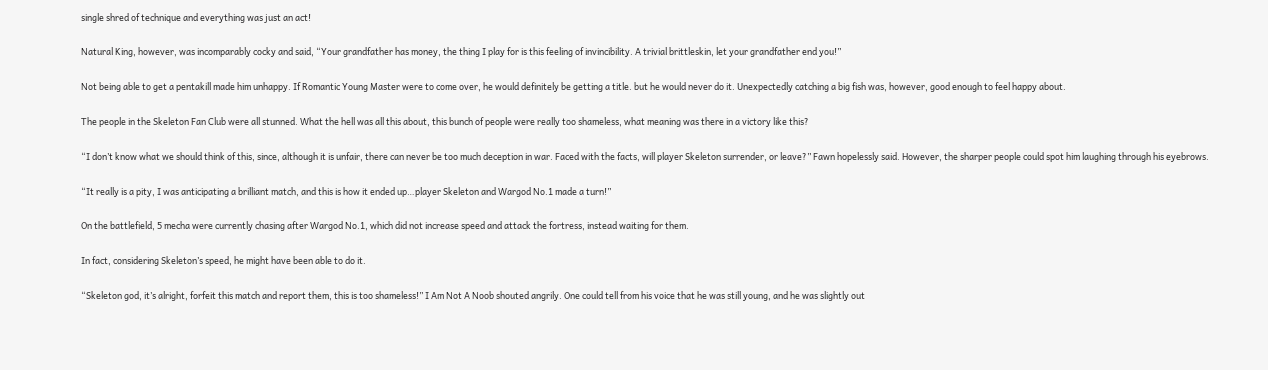single shred of technique and everything was just an act!

Natural King, however, was incomparably cocky and said, “Your grandfather has money, the thing I play for is this feeling of invincibility. A trivial brittleskin, let your grandfather end you!”

Not being able to get a pentakill made him unhappy. If Romantic Young Master were to come over, he would definitely be getting a title. but he would never do it. Unexpectedly catching a big fish was, however, good enough to feel happy about.

The people in the Skeleton Fan Club were all stunned. What the hell was all this about, this bunch of people were really too shameless, what meaning was there in a victory like this?

“I don’t know what we should think of this, since, although it is unfair, there can never be too much deception in war. Faced with the facts, will player Skeleton surrender, or leave?” Fawn hopelessly said. However, the sharper people could spot him laughing through his eyebrows.

“It really is a pity, I was anticipating a brilliant match, and this is how it ended up…player Skeleton and Wargod No.1 made a turn!”

On the battlefield, 5 mecha were currently chasing after Wargod No.1, which did not increase speed and attack the fortress, instead waiting for them.

In fact, considering Skeleton’s speed, he might have been able to do it.

“Skeleton god, it’s alright, forfeit this match and report them, this is too shameless!” I Am Not A Noob shouted angrily. One could tell from his voice that he was still young, and he was slightly out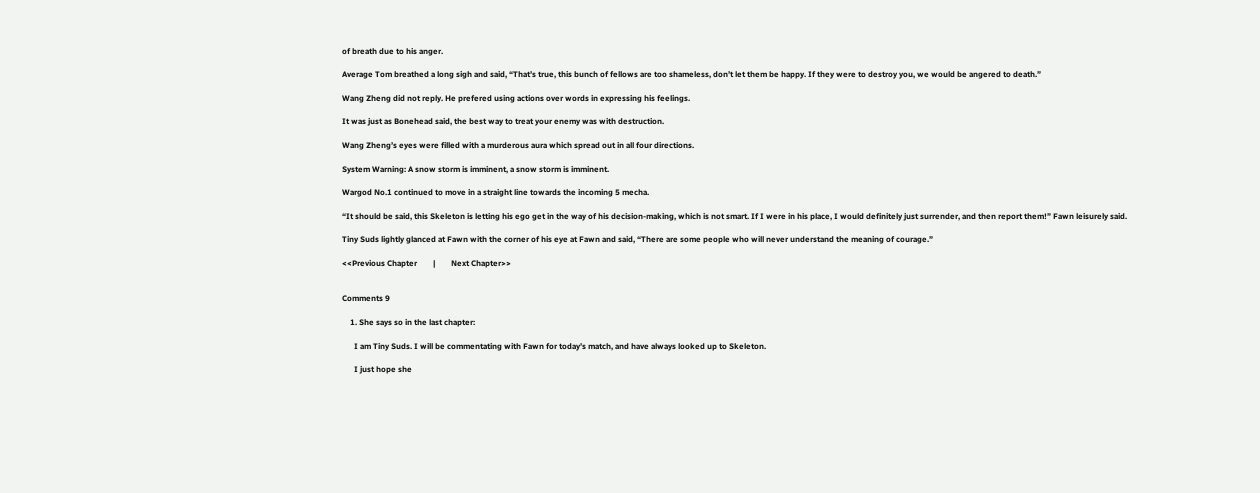of breath due to his anger.

Average Tom breathed a long sigh and said, “That’s true, this bunch of fellows are too shameless, don’t let them be happy. If they were to destroy you, we would be angered to death.”

Wang Zheng did not reply. He prefered using actions over words in expressing his feelings.

It was just as Bonehead said, the best way to treat your enemy was with destruction.

Wang Zheng’s eyes were filled with a murderous aura which spread out in all four directions.

System Warning: A snow storm is imminent, a snow storm is imminent.

Wargod No.1 continued to move in a straight line towards the incoming 5 mecha.

“It should be said, this Skeleton is letting his ego get in the way of his decision-making, which is not smart. If I were in his place, I would definitely just surrender, and then report them!” Fawn leisurely said.

Tiny Suds lightly glanced at Fawn with the corner of his eye at Fawn and said, “There are some people who will never understand the meaning of courage.”

<<Previous Chapter        |        Next Chapter>>


Comments 9

    1. She says so in the last chapter:

      I am Tiny Suds. I will be commentating with Fawn for today’s match, and have always looked up to Skeleton.

      I just hope she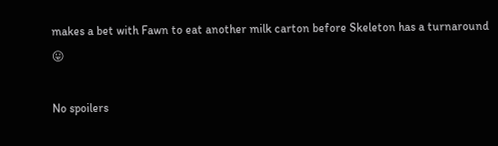makes a bet with Fawn to eat another milk carton before Skeleton has a turnaround 😛

No spoilers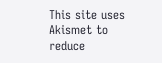This site uses Akismet to reduce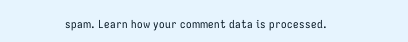spam. Learn how your comment data is processed.